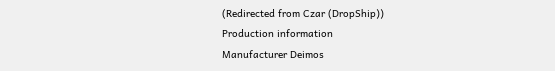(Redirected from Czar (DropShip))
Production information
Manufacturer Deimos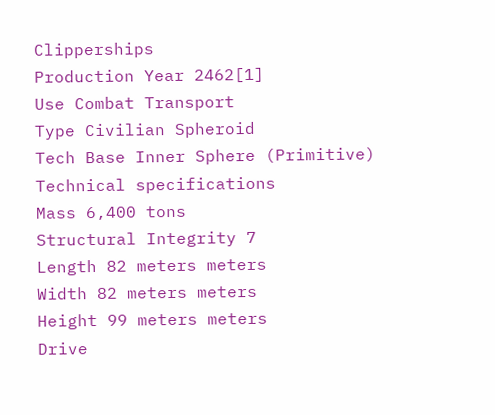Clipperships
Production Year 2462[1]
Use Combat Transport
Type Civilian Spheroid
Tech Base Inner Sphere (Primitive)
Technical specifications
Mass 6,400 tons
Structural Integrity 7
Length 82 meters meters
Width 82 meters meters
Height 99 meters meters
Drive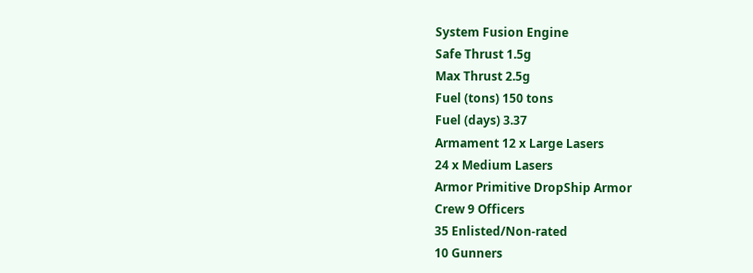System Fusion Engine
Safe Thrust 1.5g
Max Thrust 2.5g
Fuel (tons) 150 tons
Fuel (days) 3.37
Armament 12 x Large Lasers
24 x Medium Lasers
Armor Primitive DropShip Armor
Crew 9 Officers
35 Enlisted/Non-rated
10 Gunners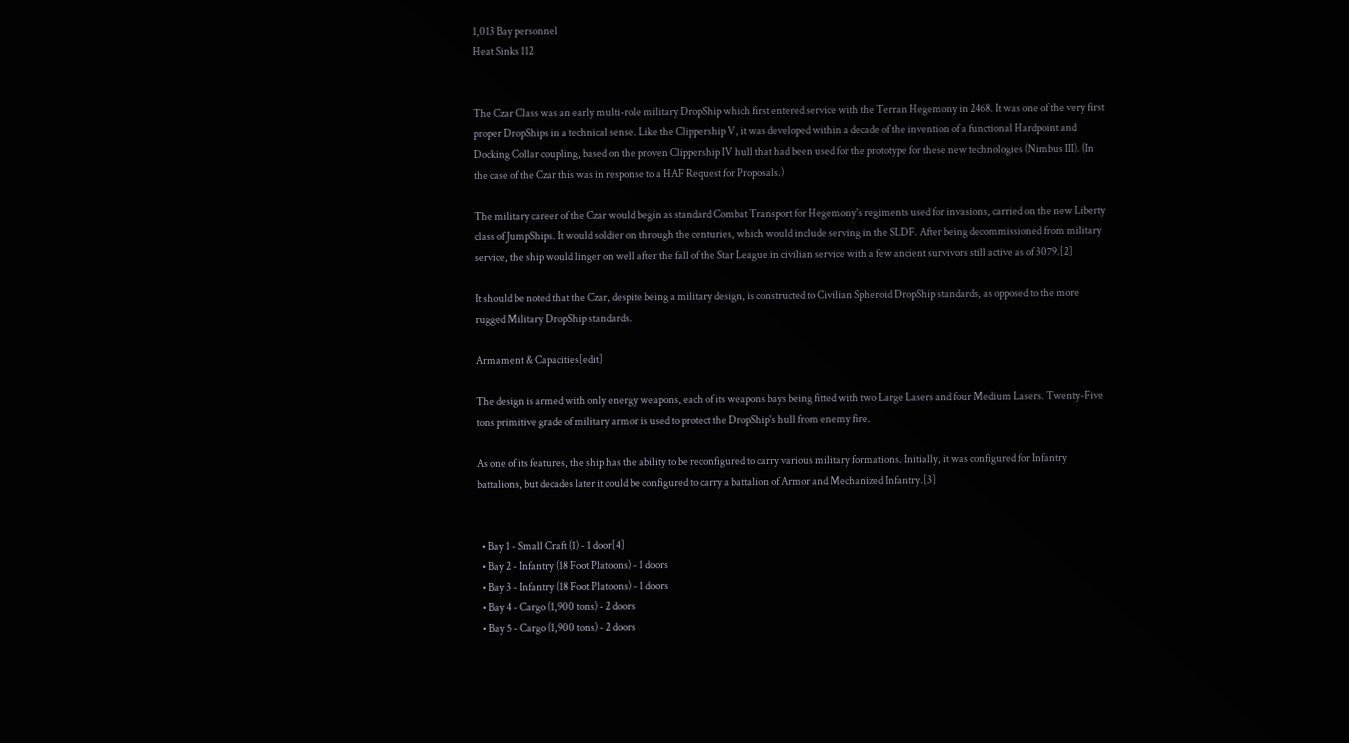1,013 Bay personnel
Heat Sinks 112


The Czar Class was an early multi-role military DropShip which first entered service with the Terran Hegemony in 2468. It was one of the very first proper DropShips in a technical sense. Like the Clippership V, it was developed within a decade of the invention of a functional Hardpoint and Docking Collar coupling, based on the proven Clippership IV hull that had been used for the prototype for these new technologies (Nimbus III). (In the case of the Czar this was in response to a HAF Request for Proposals.)

The military career of the Czar would begin as standard Combat Transport for Hegemony's regiments used for invasions, carried on the new Liberty class of JumpShips. It would soldier on through the centuries, which would include serving in the SLDF. After being decommissioned from military service, the ship would linger on well after the fall of the Star League in civilian service with a few ancient survivors still active as of 3079.[2]

It should be noted that the Czar, despite being a military design, is constructed to Civilian Spheroid DropShip standards, as opposed to the more rugged Military DropShip standards.

Armament & Capacities[edit]

The design is armed with only energy weapons, each of its weapons bays being fitted with two Large Lasers and four Medium Lasers. Twenty-Five tons primitive grade of military armor is used to protect the DropShip's hull from enemy fire.

As one of its features, the ship has the ability to be reconfigured to carry various military formations. Initially, it was configured for Infantry battalions, but decades later it could be configured to carry a battalion of Armor and Mechanized Infantry.[3]


  • Bay 1 - Small Craft (1) - 1 door[4]
  • Bay 2 - Infantry (18 Foot Platoons) - 1 doors
  • Bay 3 - Infantry (18 Foot Platoons) - 1 doors
  • Bay 4 - Cargo (1,900 tons) - 2 doors
  • Bay 5 - Cargo (1,900 tons) - 2 doors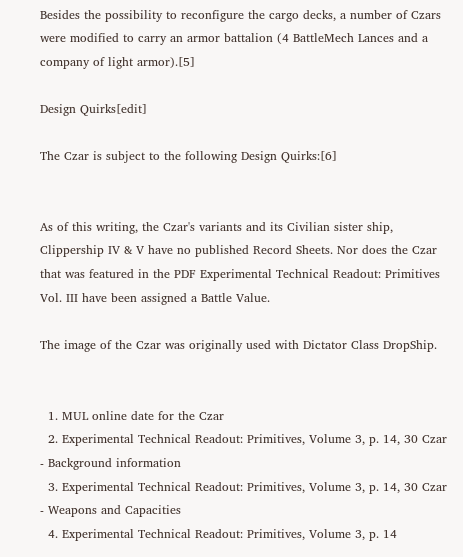Besides the possibility to reconfigure the cargo decks, a number of Czars were modified to carry an armor battalion (4 BattleMech Lances and a company of light armor).[5]

Design Quirks[edit]

The Czar is subject to the following Design Quirks:[6]


As of this writing, the Czar's variants and its Civilian sister ship, Clippership IV & V have no published Record Sheets. Nor does the Czar that was featured in the PDF Experimental Technical Readout: Primitives Vol. III have been assigned a Battle Value.

The image of the Czar was originally used with Dictator Class DropShip.


  1. MUL online date for the Czar
  2. Experimental Technical Readout: Primitives, Volume 3, p. 14, 30 Czar - Background information
  3. Experimental Technical Readout: Primitives, Volume 3, p. 14, 30 Czar - Weapons and Capacities
  4. Experimental Technical Readout: Primitives, Volume 3, p. 14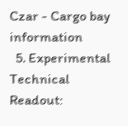Czar - Cargo bay information
  5. Experimental Technical Readout: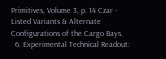Primitives, Volume 3, p. 14 Czar - Listed Variants & Alternate Configurations of the Cargo Bays.
  6. Experimental Technical Readout: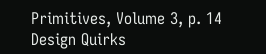Primitives, Volume 3, p. 14 Design Quirks